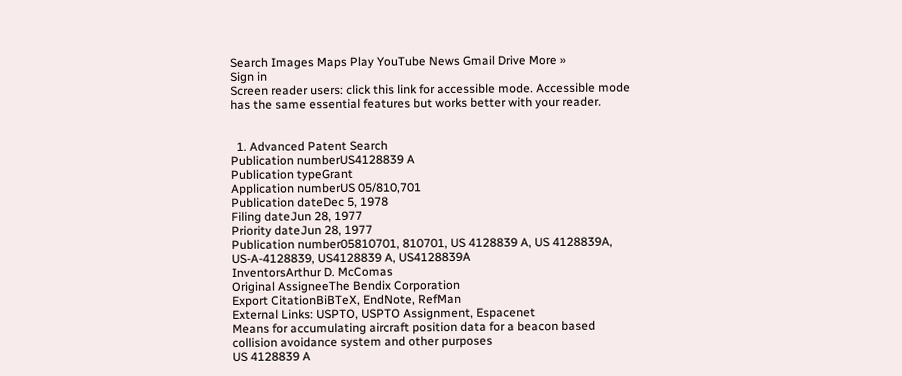Search Images Maps Play YouTube News Gmail Drive More »
Sign in
Screen reader users: click this link for accessible mode. Accessible mode has the same essential features but works better with your reader.


  1. Advanced Patent Search
Publication numberUS4128839 A
Publication typeGrant
Application numberUS 05/810,701
Publication dateDec 5, 1978
Filing dateJun 28, 1977
Priority dateJun 28, 1977
Publication number05810701, 810701, US 4128839 A, US 4128839A, US-A-4128839, US4128839 A, US4128839A
InventorsArthur D. McComas
Original AssigneeThe Bendix Corporation
Export CitationBiBTeX, EndNote, RefMan
External Links: USPTO, USPTO Assignment, Espacenet
Means for accumulating aircraft position data for a beacon based collision avoidance system and other purposes
US 4128839 A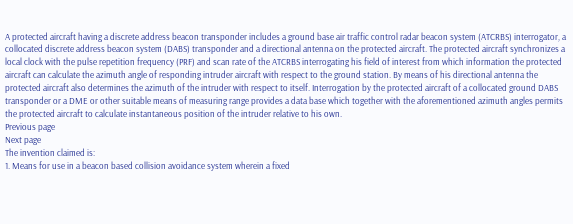A protected aircraft having a discrete address beacon transponder includes a ground base air traffic control radar beacon system (ATCRBS) interrogator, a collocated discrete address beacon system (DABS) transponder and a directional antenna on the protected aircraft. The protected aircraft synchronizes a local clock with the pulse repetition frequency (PRF) and scan rate of the ATCRBS interrogating his field of interest from which information the protected aircraft can calculate the azimuth angle of responding intruder aircraft with respect to the ground station. By means of his directional antenna the protected aircraft also determines the azimuth of the intruder with respect to itself. Interrogation by the protected aircraft of a collocated ground DABS transponder or a DME or other suitable means of measuring range provides a data base which together with the aforementioned azimuth angles permits the protected aircraft to calculate instantaneous position of the intruder relative to his own.
Previous page
Next page
The invention claimed is:
1. Means for use in a beacon based collision avoidance system wherein a fixed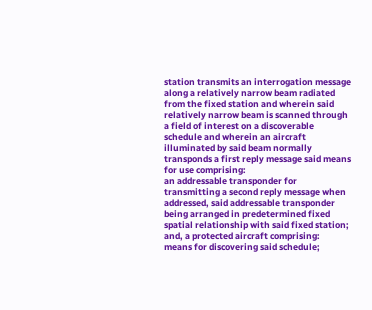station transmits an interrogation message along a relatively narrow beam radiated from the fixed station and wherein said relatively narrow beam is scanned through a field of interest on a discoverable schedule and wherein an aircraft illuminated by said beam normally transponds a first reply message said means for use comprising:
an addressable transponder for transmitting a second reply message when addressed, said addressable transponder being arranged in predetermined fixed spatial relationship with said fixed station; and, a protected aircraft comprising:
means for discovering said schedule;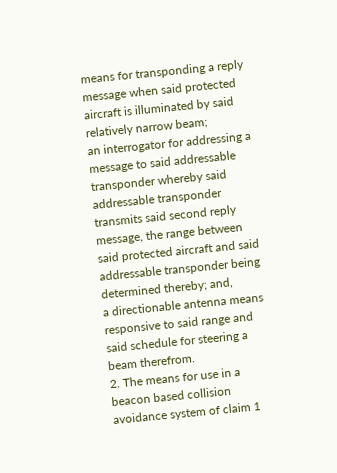means for transponding a reply message when said protected aircraft is illuminated by said relatively narrow beam;
an interrogator for addressing a message to said addressable transponder whereby said addressable transponder transmits said second reply message, the range between said protected aircraft and said addressable transponder being determined thereby; and,
a directionable antenna means responsive to said range and said schedule for steering a beam therefrom.
2. The means for use in a beacon based collision avoidance system of claim 1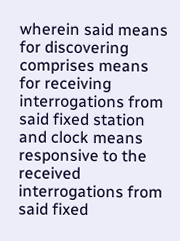wherein said means for discovering comprises means for receiving interrogations from said fixed station and clock means responsive to the received interrogations from said fixed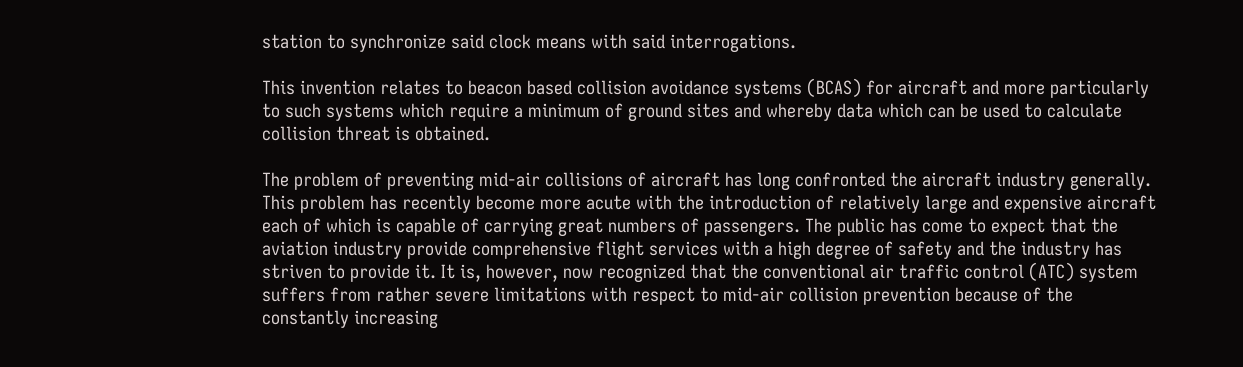station to synchronize said clock means with said interrogations.

This invention relates to beacon based collision avoidance systems (BCAS) for aircraft and more particularly to such systems which require a minimum of ground sites and whereby data which can be used to calculate collision threat is obtained.

The problem of preventing mid-air collisions of aircraft has long confronted the aircraft industry generally. This problem has recently become more acute with the introduction of relatively large and expensive aircraft each of which is capable of carrying great numbers of passengers. The public has come to expect that the aviation industry provide comprehensive flight services with a high degree of safety and the industry has striven to provide it. It is, however, now recognized that the conventional air traffic control (ATC) system suffers from rather severe limitations with respect to mid-air collision prevention because of the constantly increasing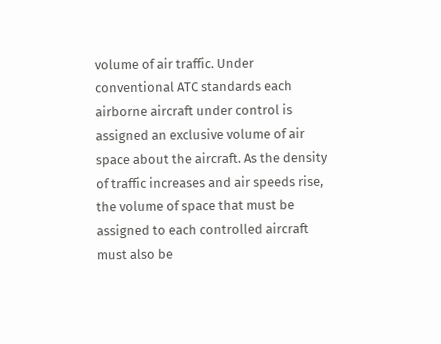volume of air traffic. Under conventional ATC standards each airborne aircraft under control is assigned an exclusive volume of air space about the aircraft. As the density of traffic increases and air speeds rise, the volume of space that must be assigned to each controlled aircraft must also be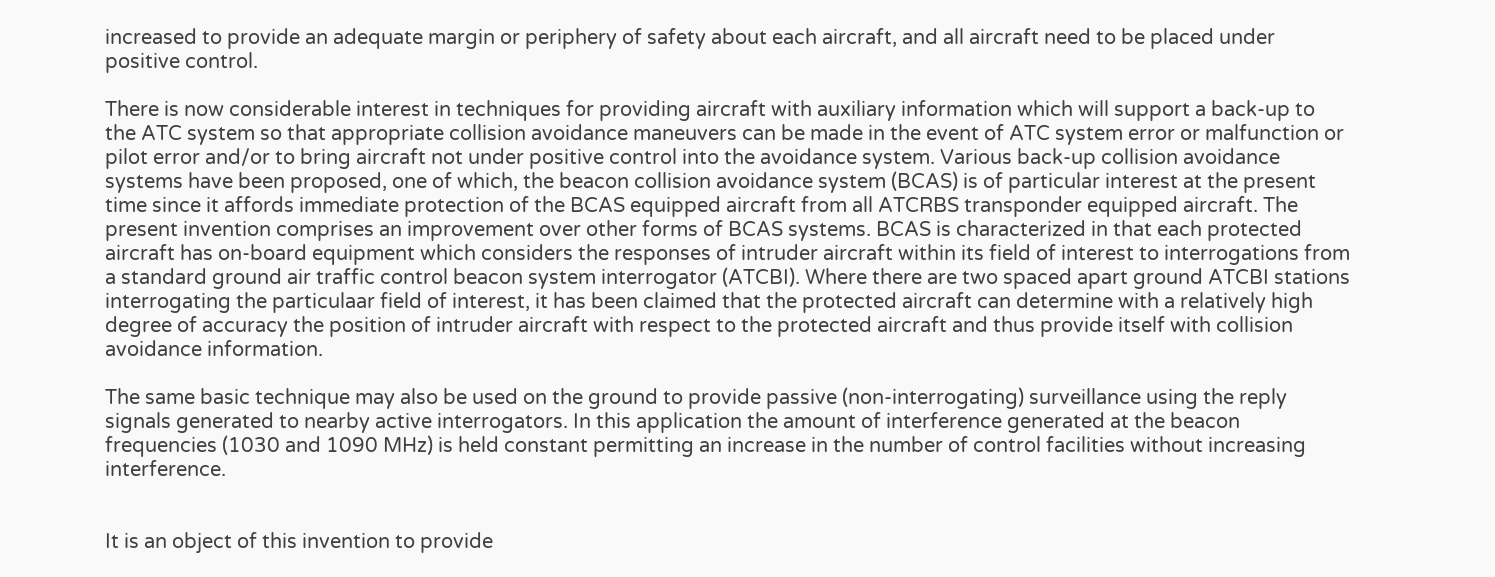increased to provide an adequate margin or periphery of safety about each aircraft, and all aircraft need to be placed under positive control.

There is now considerable interest in techniques for providing aircraft with auxiliary information which will support a back-up to the ATC system so that appropriate collision avoidance maneuvers can be made in the event of ATC system error or malfunction or pilot error and/or to bring aircraft not under positive control into the avoidance system. Various back-up collision avoidance systems have been proposed, one of which, the beacon collision avoidance system (BCAS) is of particular interest at the present time since it affords immediate protection of the BCAS equipped aircraft from all ATCRBS transponder equipped aircraft. The present invention comprises an improvement over other forms of BCAS systems. BCAS is characterized in that each protected aircraft has on-board equipment which considers the responses of intruder aircraft within its field of interest to interrogations from a standard ground air traffic control beacon system interrogator (ATCBI). Where there are two spaced apart ground ATCBI stations interrogating the particulaar field of interest, it has been claimed that the protected aircraft can determine with a relatively high degree of accuracy the position of intruder aircraft with respect to the protected aircraft and thus provide itself with collision avoidance information.

The same basic technique may also be used on the ground to provide passive (non-interrogating) surveillance using the reply signals generated to nearby active interrogators. In this application the amount of interference generated at the beacon frequencies (1030 and 1090 MHz) is held constant permitting an increase in the number of control facilities without increasing interference.


It is an object of this invention to provide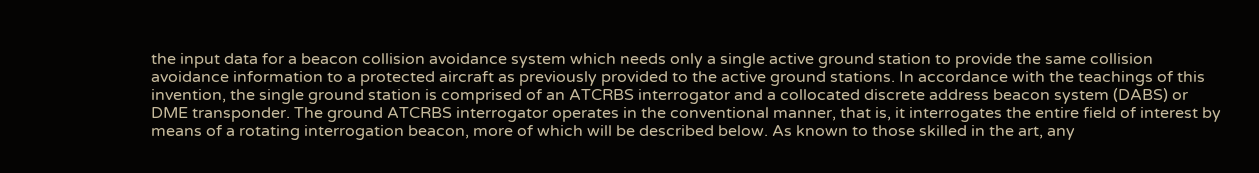the input data for a beacon collision avoidance system which needs only a single active ground station to provide the same collision avoidance information to a protected aircraft as previously provided to the active ground stations. In accordance with the teachings of this invention, the single ground station is comprised of an ATCRBS interrogator and a collocated discrete address beacon system (DABS) or DME transponder. The ground ATCRBS interrogator operates in the conventional manner, that is, it interrogates the entire field of interest by means of a rotating interrogation beacon, more of which will be described below. As known to those skilled in the art, any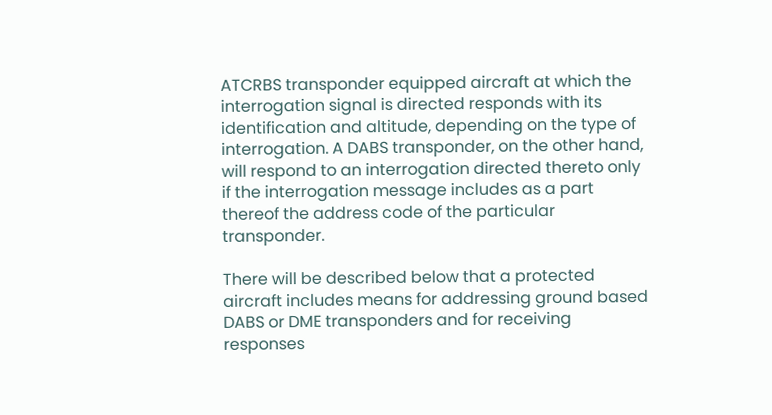ATCRBS transponder equipped aircraft at which the interrogation signal is directed responds with its identification and altitude, depending on the type of interrogation. A DABS transponder, on the other hand, will respond to an interrogation directed thereto only if the interrogation message includes as a part thereof the address code of the particular transponder.

There will be described below that a protected aircraft includes means for addressing ground based DABS or DME transponders and for receiving responses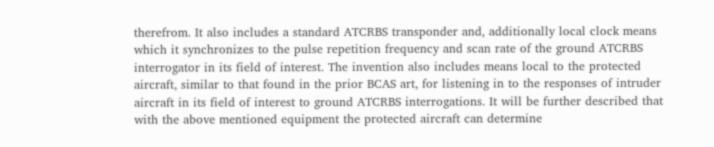therefrom. It also includes a standard ATCRBS transponder and, additionally local clock means which it synchronizes to the pulse repetition frequency and scan rate of the ground ATCRBS interrogator in its field of interest. The invention also includes means local to the protected aircraft, similar to that found in the prior BCAS art, for listening in to the responses of intruder aircraft in its field of interest to ground ATCRBS interrogations. It will be further described that with the above mentioned equipment the protected aircraft can determine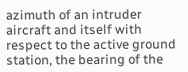azimuth of an intruder aircraft and itself with respect to the active ground station, the bearing of the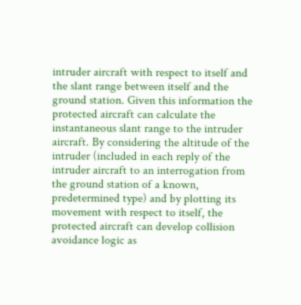intruder aircraft with respect to itself and the slant range between itself and the ground station. Given this information the protected aircraft can calculate the instantaneous slant range to the intruder aircraft. By considering the altitude of the intruder (included in each reply of the intruder aircraft to an interrogation from the ground station of a known, predetermined type) and by plotting its movement with respect to itself, the protected aircraft can develop collision avoidance logic as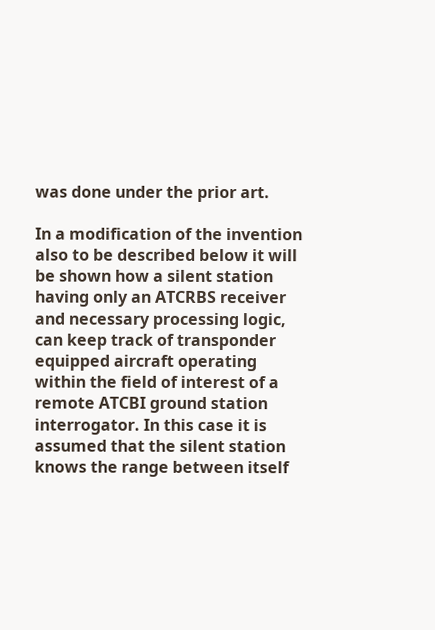was done under the prior art.

In a modification of the invention also to be described below it will be shown how a silent station having only an ATCRBS receiver and necessary processing logic, can keep track of transponder equipped aircraft operating within the field of interest of a remote ATCBI ground station interrogator. In this case it is assumed that the silent station knows the range between itself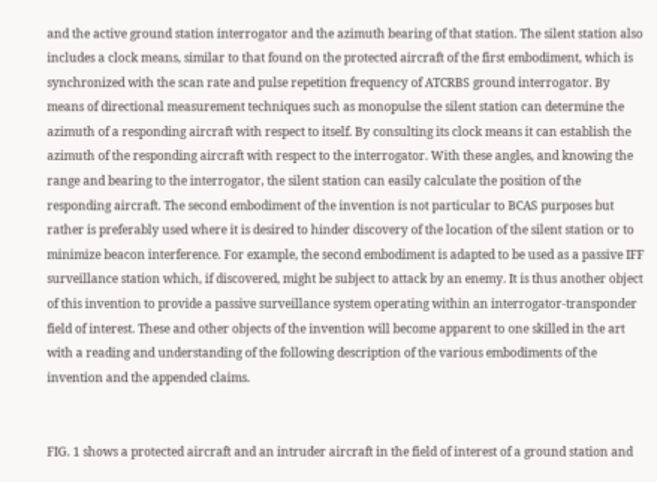and the active ground station interrogator and the azimuth bearing of that station. The silent station also includes a clock means, similar to that found on the protected aircraft of the first embodiment, which is synchronized with the scan rate and pulse repetition frequency of ATCRBS ground interrogator. By means of directional measurement techniques such as monopulse the silent station can determine the azimuth of a responding aircraft with respect to itself. By consulting its clock means it can establish the azimuth of the responding aircraft with respect to the interrogator. With these angles, and knowing the range and bearing to the interrogator, the silent station can easily calculate the position of the responding aircraft. The second embodiment of the invention is not particular to BCAS purposes but rather is preferably used where it is desired to hinder discovery of the location of the silent station or to minimize beacon interference. For example, the second embodiment is adapted to be used as a passive IFF surveillance station which, if discovered, might be subject to attack by an enemy. It is thus another object of this invention to provide a passive surveillance system operating within an interrogator-transponder field of interest. These and other objects of the invention will become apparent to one skilled in the art with a reading and understanding of the following description of the various embodiments of the invention and the appended claims.


FIG. 1 shows a protected aircraft and an intruder aircraft in the field of interest of a ground station and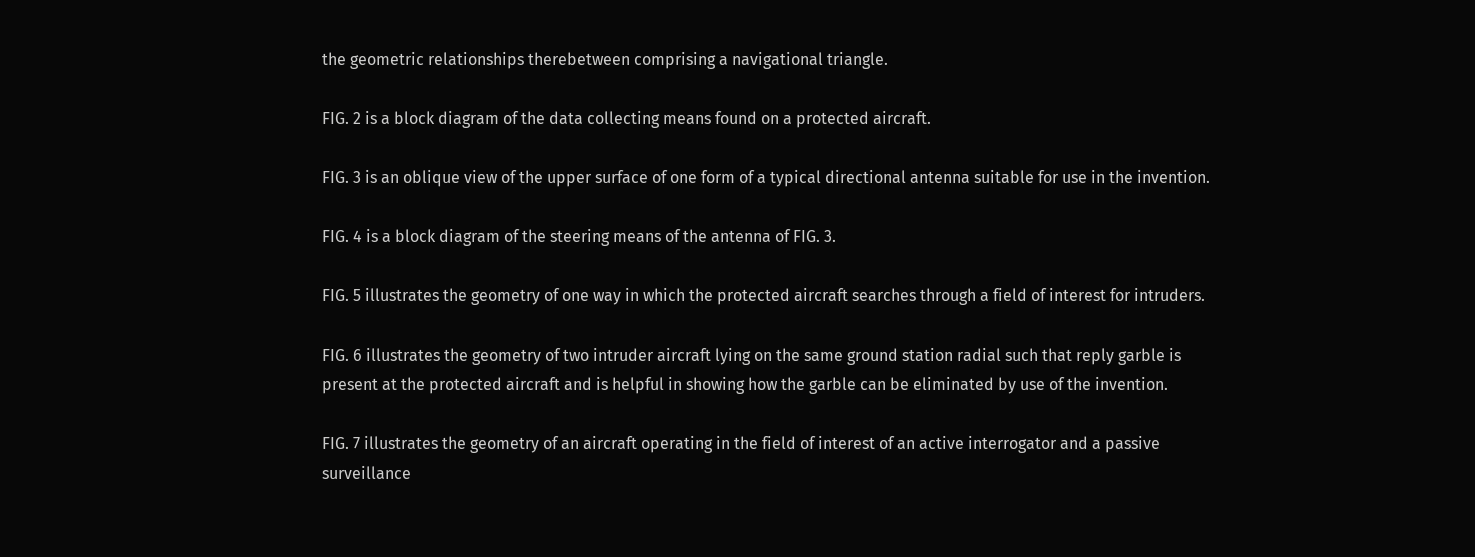the geometric relationships therebetween comprising a navigational triangle.

FIG. 2 is a block diagram of the data collecting means found on a protected aircraft.

FIG. 3 is an oblique view of the upper surface of one form of a typical directional antenna suitable for use in the invention.

FIG. 4 is a block diagram of the steering means of the antenna of FIG. 3.

FIG. 5 illustrates the geometry of one way in which the protected aircraft searches through a field of interest for intruders.

FIG. 6 illustrates the geometry of two intruder aircraft lying on the same ground station radial such that reply garble is present at the protected aircraft and is helpful in showing how the garble can be eliminated by use of the invention.

FIG. 7 illustrates the geometry of an aircraft operating in the field of interest of an active interrogator and a passive surveillance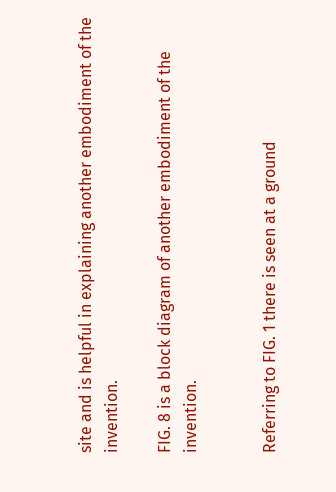site and is helpful in explaining another embodiment of the invention.

FIG. 8 is a block diagram of another embodiment of the invention.


Referring to FIG. 1 there is seen at a ground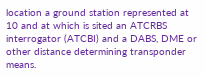location a ground station represented at 10 and at which is sited an ATCRBS interrogator (ATCBI) and a DABS, DME or other distance determining transponder means.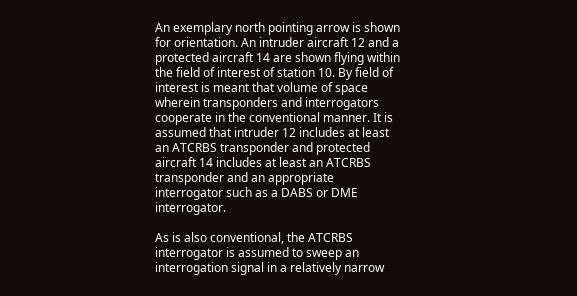An exemplary north pointing arrow is shown for orientation. An intruder aircraft 12 and a protected aircraft 14 are shown flying within the field of interest of station 10. By field of interest is meant that volume of space wherein transponders and interrogators cooperate in the conventional manner. It is assumed that intruder 12 includes at least an ATCRBS transponder and protected aircraft 14 includes at least an ATCRBS transponder and an appropriate interrogator such as a DABS or DME interrogator.

As is also conventional, the ATCRBS interrogator is assumed to sweep an interrogation signal in a relatively narrow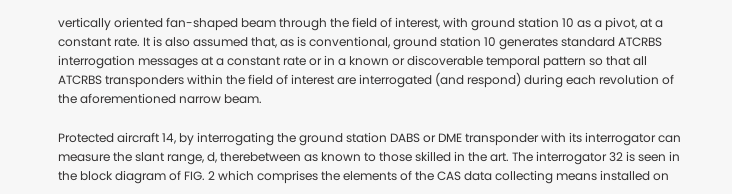vertically oriented fan-shaped beam through the field of interest, with ground station 10 as a pivot, at a constant rate. It is also assumed that, as is conventional, ground station 10 generates standard ATCRBS interrogation messages at a constant rate or in a known or discoverable temporal pattern so that all ATCRBS transponders within the field of interest are interrogated (and respond) during each revolution of the aforementioned narrow beam.

Protected aircraft 14, by interrogating the ground station DABS or DME transponder with its interrogator can measure the slant range, d, therebetween as known to those skilled in the art. The interrogator 32 is seen in the block diagram of FIG. 2 which comprises the elements of the CAS data collecting means installed on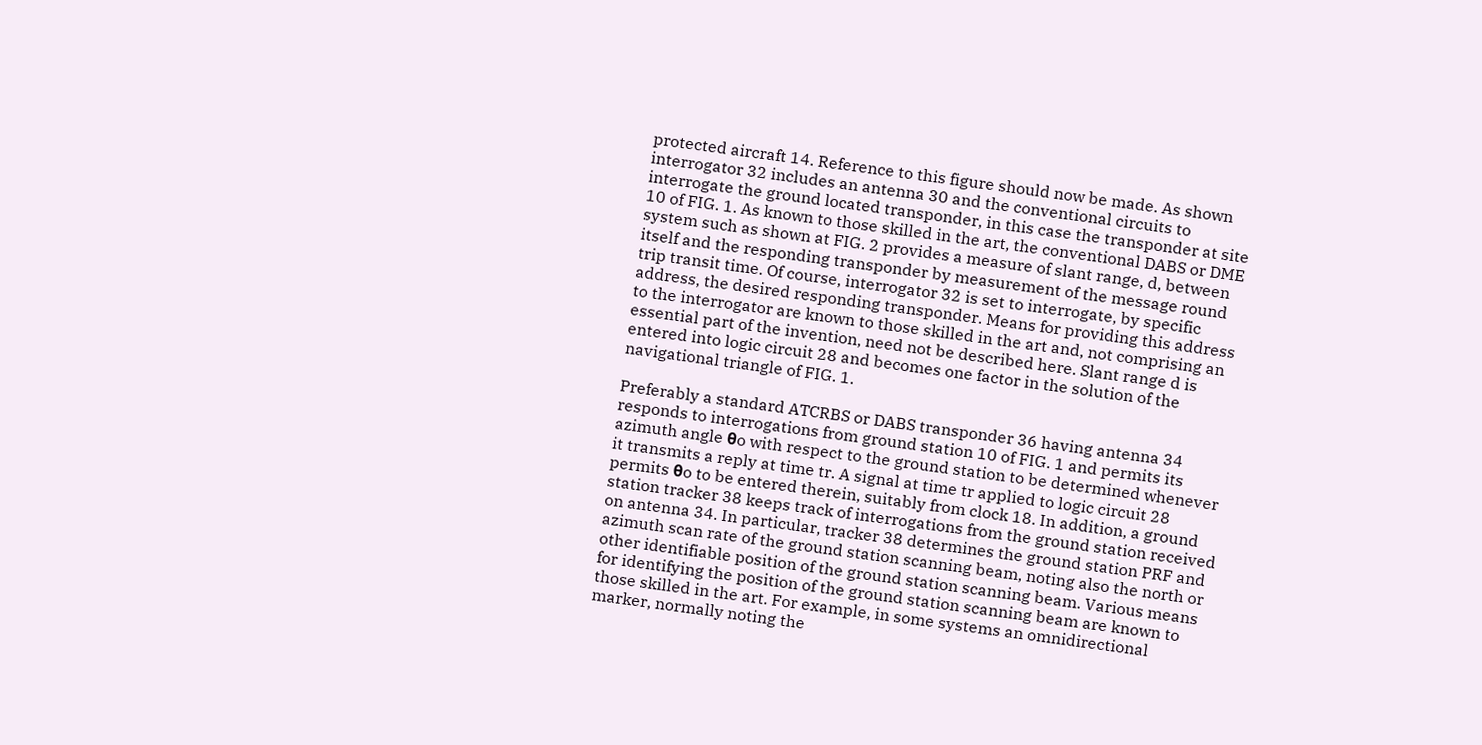protected aircraft 14. Reference to this figure should now be made. As shown interrogator 32 includes an antenna 30 and the conventional circuits to interrogate the ground located transponder, in this case the transponder at site 10 of FIG. 1. As known to those skilled in the art, the conventional DABS or DME system such as shown at FIG. 2 provides a measure of slant range, d, between itself and the responding transponder by measurement of the message round trip transit time. Of course, interrogator 32 is set to interrogate, by specific address, the desired responding transponder. Means for providing this address to the interrogator are known to those skilled in the art and, not comprising an essential part of the invention, need not be described here. Slant range d is entered into logic circuit 28 and becomes one factor in the solution of the navigational triangle of FIG. 1.

Preferably a standard ATCRBS or DABS transponder 36 having antenna 34 responds to interrogations from ground station 10 of FIG. 1 and permits its azimuth angle θo with respect to the ground station to be determined whenever it transmits a reply at time tr. A signal at time tr applied to logic circuit 28 permits θo to be entered therein, suitably from clock 18. In addition, a ground station tracker 38 keeps track of interrogations from the ground station received on antenna 34. In particular, tracker 38 determines the ground station PRF and azimuth scan rate of the ground station scanning beam, noting also the north or other identifiable position of the ground station scanning beam. Various means for identifying the position of the ground station scanning beam are known to those skilled in the art. For example, in some systems an omnidirectional marker, normally noting the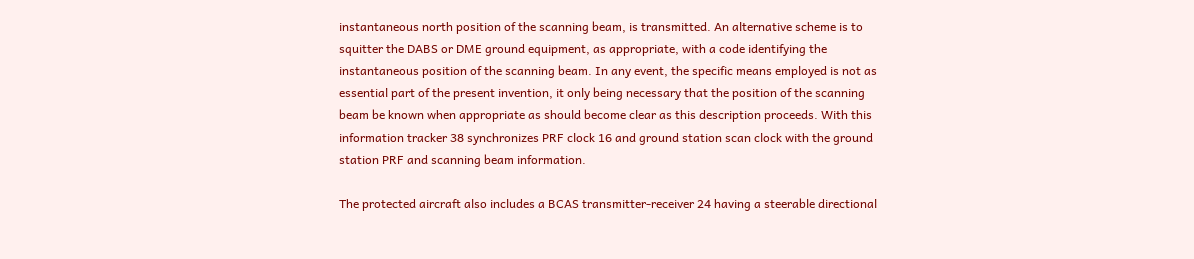instantaneous north position of the scanning beam, is transmitted. An alternative scheme is to squitter the DABS or DME ground equipment, as appropriate, with a code identifying the instantaneous position of the scanning beam. In any event, the specific means employed is not as essential part of the present invention, it only being necessary that the position of the scanning beam be known when appropriate as should become clear as this description proceeds. With this information tracker 38 synchronizes PRF clock 16 and ground station scan clock with the ground station PRF and scanning beam information.

The protected aircraft also includes a BCAS transmitter-receiver 24 having a steerable directional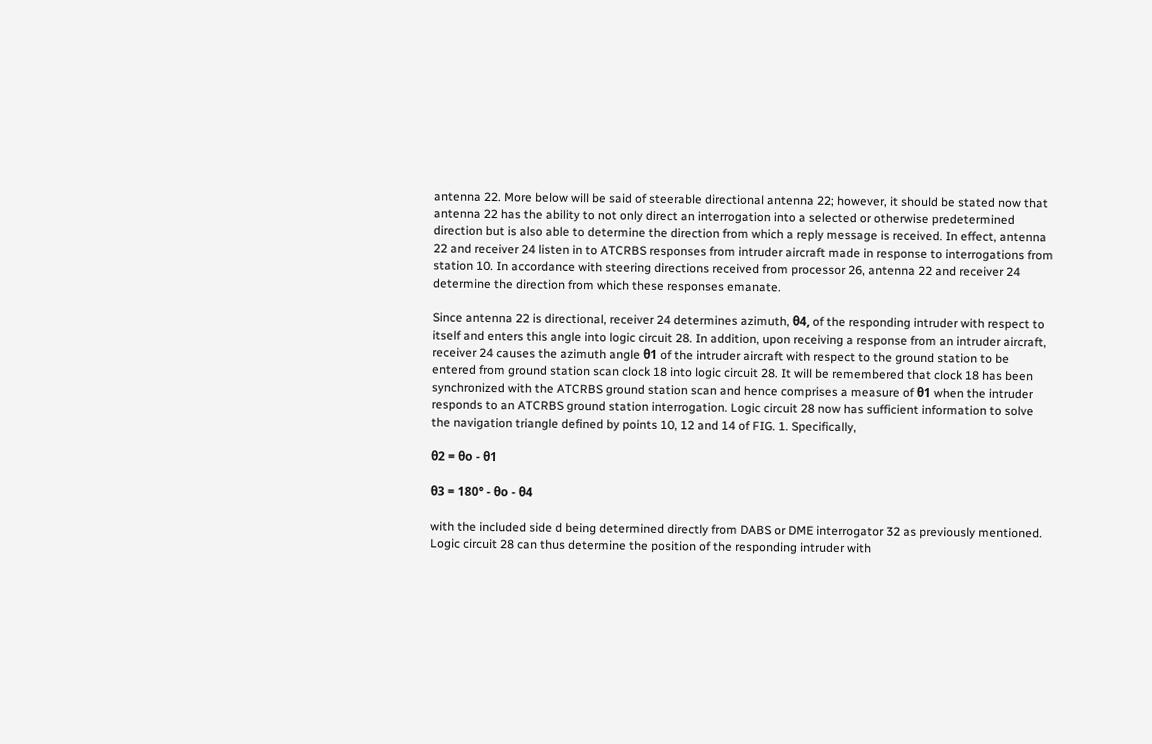antenna 22. More below will be said of steerable directional antenna 22; however, it should be stated now that antenna 22 has the ability to not only direct an interrogation into a selected or otherwise predetermined direction but is also able to determine the direction from which a reply message is received. In effect, antenna 22 and receiver 24 listen in to ATCRBS responses from intruder aircraft made in response to interrogations from station 10. In accordance with steering directions received from processor 26, antenna 22 and receiver 24 determine the direction from which these responses emanate.

Since antenna 22 is directional, receiver 24 determines azimuth, θ4, of the responding intruder with respect to itself and enters this angle into logic circuit 28. In addition, upon receiving a response from an intruder aircraft, receiver 24 causes the azimuth angle θ1 of the intruder aircraft with respect to the ground station to be entered from ground station scan clock 18 into logic circuit 28. It will be remembered that clock 18 has been synchronized with the ATCRBS ground station scan and hence comprises a measure of θ1 when the intruder responds to an ATCRBS ground station interrogation. Logic circuit 28 now has sufficient information to solve the navigation triangle defined by points 10, 12 and 14 of FIG. 1. Specifically,

θ2 = θo - θ1

θ3 = 180° - θo - θ4

with the included side d being determined directly from DABS or DME interrogator 32 as previously mentioned. Logic circuit 28 can thus determine the position of the responding intruder with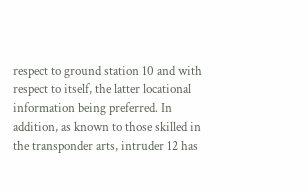respect to ground station 10 and with respect to itself, the latter locational information being preferred. In addition, as known to those skilled in the transponder arts, intruder 12 has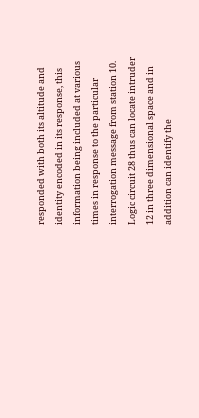responded with both its altitude and identity encoded in its response, this information being included at various times in response to the particular interrogation message from station 10. Logic circuit 28 thus can locate intruder 12 in three dimensional space and in addition can identify the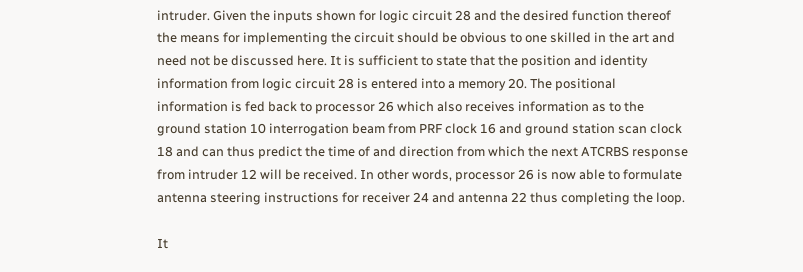intruder. Given the inputs shown for logic circuit 28 and the desired function thereof the means for implementing the circuit should be obvious to one skilled in the art and need not be discussed here. It is sufficient to state that the position and identity information from logic circuit 28 is entered into a memory 20. The positional information is fed back to processor 26 which also receives information as to the ground station 10 interrogation beam from PRF clock 16 and ground station scan clock 18 and can thus predict the time of and direction from which the next ATCRBS response from intruder 12 will be received. In other words, processor 26 is now able to formulate antenna steering instructions for receiver 24 and antenna 22 thus completing the loop.

It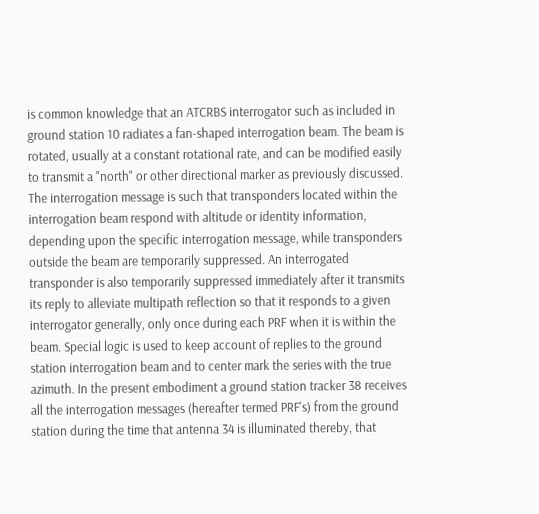is common knowledge that an ATCRBS interrogator such as included in ground station 10 radiates a fan-shaped interrogation beam. The beam is rotated, usually at a constant rotational rate, and can be modified easily to transmit a "north" or other directional marker as previously discussed. The interrogation message is such that transponders located within the interrogation beam respond with altitude or identity information, depending upon the specific interrogation message, while transponders outside the beam are temporarily suppressed. An interrogated transponder is also temporarily suppressed immediately after it transmits its reply to alleviate multipath reflection so that it responds to a given interrogator generally, only once during each PRF when it is within the beam. Special logic is used to keep account of replies to the ground station interrogation beam and to center mark the series with the true azimuth. In the present embodiment a ground station tracker 38 receives all the interrogation messages (hereafter termed PRF's) from the ground station during the time that antenna 34 is illuminated thereby, that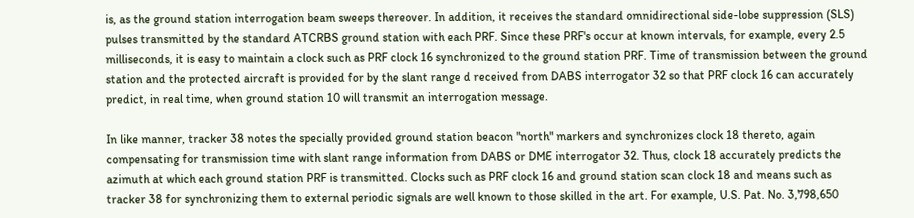is, as the ground station interrogation beam sweeps thereover. In addition, it receives the standard omnidirectional side-lobe suppression (SLS) pulses transmitted by the standard ATCRBS ground station with each PRF. Since these PRF's occur at known intervals, for example, every 2.5 milliseconds, it is easy to maintain a clock such as PRF clock 16 synchronized to the ground station PRF. Time of transmission between the ground station and the protected aircraft is provided for by the slant range d received from DABS interrogator 32 so that PRF clock 16 can accurately predict, in real time, when ground station 10 will transmit an interrogation message.

In like manner, tracker 38 notes the specially provided ground station beacon "north" markers and synchronizes clock 18 thereto, again compensating for transmission time with slant range information from DABS or DME interrogator 32. Thus, clock 18 accurately predicts the azimuth at which each ground station PRF is transmitted. Clocks such as PRF clock 16 and ground station scan clock 18 and means such as tracker 38 for synchronizing them to external periodic signals are well known to those skilled in the art. For example, U.S. Pat. No. 3,798,650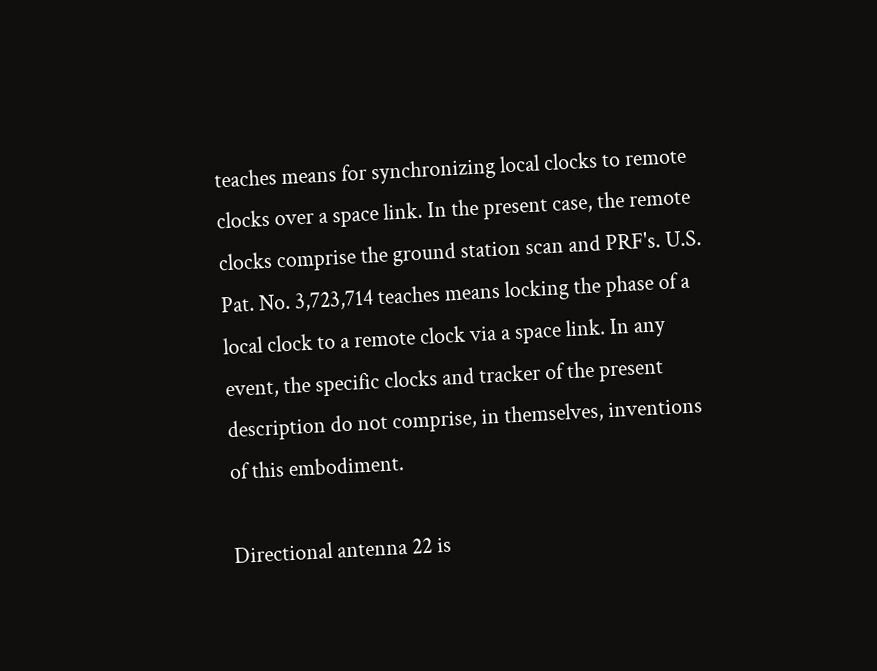teaches means for synchronizing local clocks to remote clocks over a space link. In the present case, the remote clocks comprise the ground station scan and PRF's. U.S. Pat. No. 3,723,714 teaches means locking the phase of a local clock to a remote clock via a space link. In any event, the specific clocks and tracker of the present description do not comprise, in themselves, inventions of this embodiment.

Directional antenna 22 is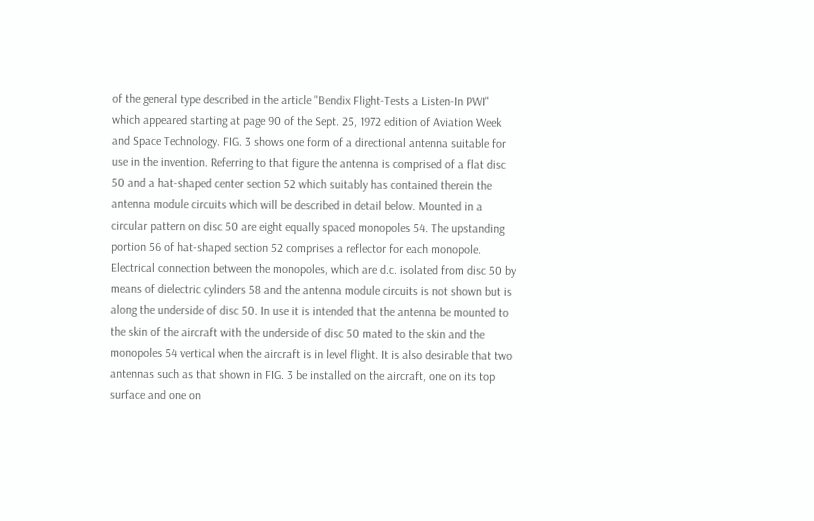of the general type described in the article "Bendix Flight-Tests a Listen-In PWI" which appeared starting at page 90 of the Sept. 25, 1972 edition of Aviation Week and Space Technology. FIG. 3 shows one form of a directional antenna suitable for use in the invention. Referring to that figure the antenna is comprised of a flat disc 50 and a hat-shaped center section 52 which suitably has contained therein the antenna module circuits which will be described in detail below. Mounted in a circular pattern on disc 50 are eight equally spaced monopoles 54. The upstanding portion 56 of hat-shaped section 52 comprises a reflector for each monopole. Electrical connection between the monopoles, which are d.c. isolated from disc 50 by means of dielectric cylinders 58 and the antenna module circuits is not shown but is along the underside of disc 50. In use it is intended that the antenna be mounted to the skin of the aircraft with the underside of disc 50 mated to the skin and the monopoles 54 vertical when the aircraft is in level flight. It is also desirable that two antennas such as that shown in FIG. 3 be installed on the aircraft, one on its top surface and one on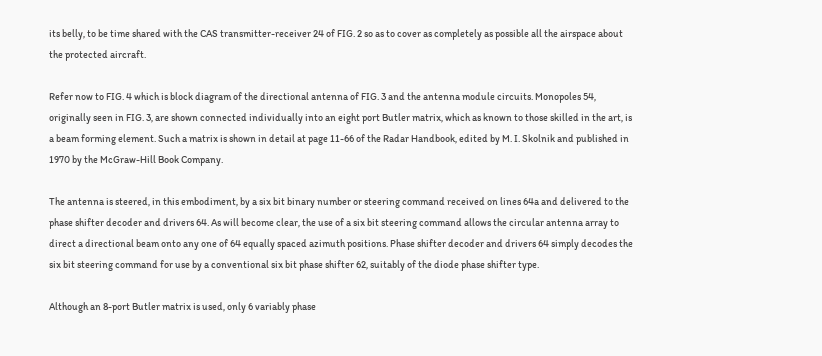its belly, to be time shared with the CAS transmitter-receiver 24 of FIG. 2 so as to cover as completely as possible all the airspace about the protected aircraft.

Refer now to FIG. 4 which is block diagram of the directional antenna of FIG. 3 and the antenna module circuits. Monopoles 54, originally seen in FIG. 3, are shown connected individually into an eight port Butler matrix, which as known to those skilled in the art, is a beam forming element. Such a matrix is shown in detail at page 11-66 of the Radar Handbook, edited by M. I. Skolnik and published in 1970 by the McGraw-Hill Book Company.

The antenna is steered, in this embodiment, by a six bit binary number or steering command received on lines 64a and delivered to the phase shifter decoder and drivers 64. As will become clear, the use of a six bit steering command allows the circular antenna array to direct a directional beam onto any one of 64 equally spaced azimuth positions. Phase shifter decoder and drivers 64 simply decodes the six bit steering command for use by a conventional six bit phase shifter 62, suitably of the diode phase shifter type.

Although an 8-port Butler matrix is used, only 6 variably phase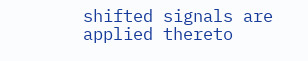shifted signals are applied thereto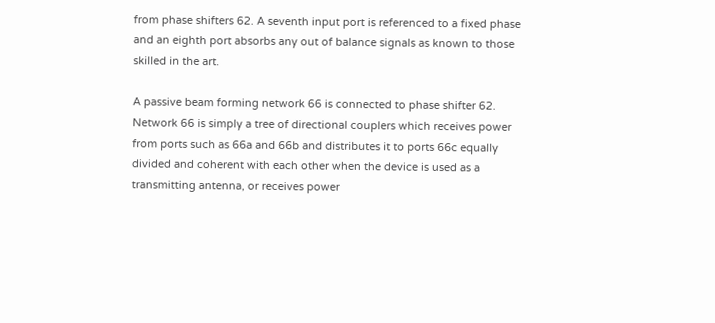from phase shifters 62. A seventh input port is referenced to a fixed phase and an eighth port absorbs any out of balance signals as known to those skilled in the art.

A passive beam forming network 66 is connected to phase shifter 62. Network 66 is simply a tree of directional couplers which receives power from ports such as 66a and 66b and distributes it to ports 66c equally divided and coherent with each other when the device is used as a transmitting antenna, or receives power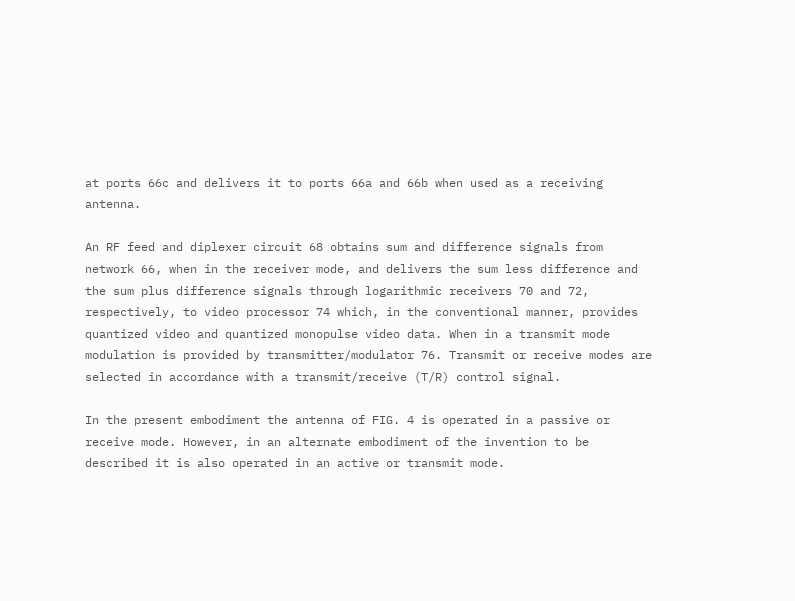at ports 66c and delivers it to ports 66a and 66b when used as a receiving antenna.

An RF feed and diplexer circuit 68 obtains sum and difference signals from network 66, when in the receiver mode, and delivers the sum less difference and the sum plus difference signals through logarithmic receivers 70 and 72, respectively, to video processor 74 which, in the conventional manner, provides quantized video and quantized monopulse video data. When in a transmit mode modulation is provided by transmitter/modulator 76. Transmit or receive modes are selected in accordance with a transmit/receive (T/R) control signal.

In the present embodiment the antenna of FIG. 4 is operated in a passive or receive mode. However, in an alternate embodiment of the invention to be described it is also operated in an active or transmit mode.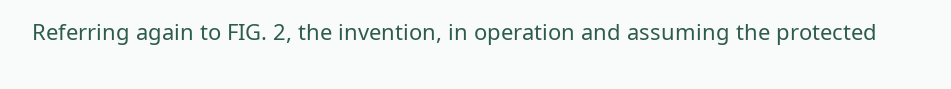Referring again to FIG. 2, the invention, in operation and assuming the protected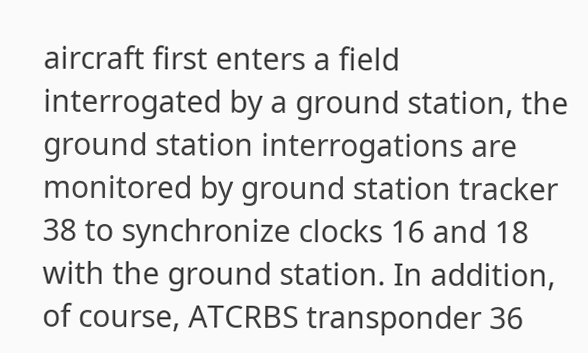aircraft first enters a field interrogated by a ground station, the ground station interrogations are monitored by ground station tracker 38 to synchronize clocks 16 and 18 with the ground station. In addition, of course, ATCRBS transponder 36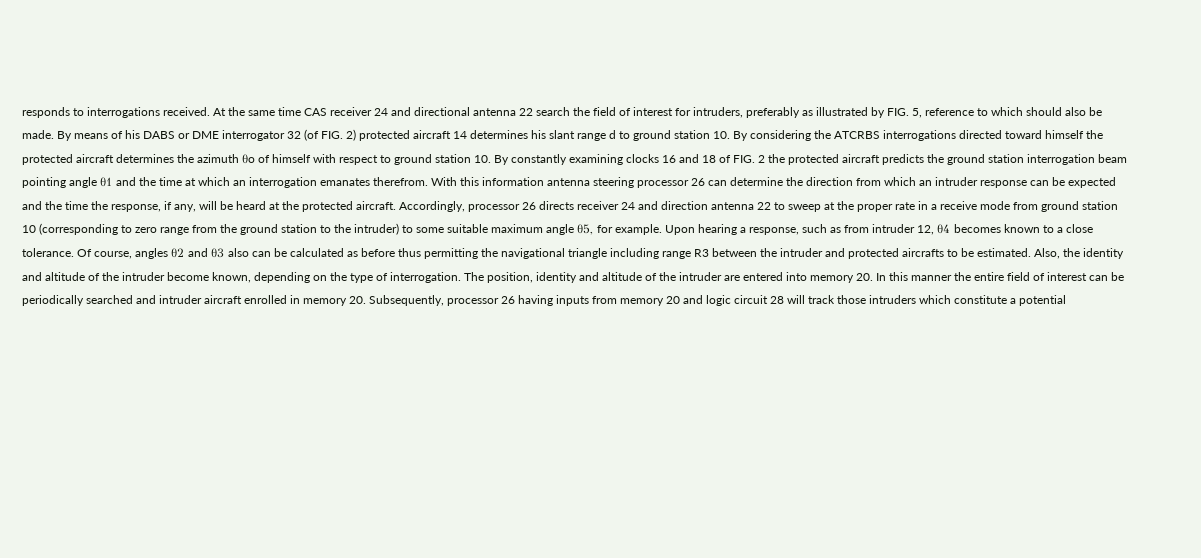responds to interrogations received. At the same time CAS receiver 24 and directional antenna 22 search the field of interest for intruders, preferably as illustrated by FIG. 5, reference to which should also be made. By means of his DABS or DME interrogator 32 (of FIG. 2) protected aircraft 14 determines his slant range d to ground station 10. By considering the ATCRBS interrogations directed toward himself the protected aircraft determines the azimuth θo of himself with respect to ground station 10. By constantly examining clocks 16 and 18 of FIG. 2 the protected aircraft predicts the ground station interrogation beam pointing angle θ1 and the time at which an interrogation emanates therefrom. With this information antenna steering processor 26 can determine the direction from which an intruder response can be expected and the time the response, if any, will be heard at the protected aircraft. Accordingly, processor 26 directs receiver 24 and direction antenna 22 to sweep at the proper rate in a receive mode from ground station 10 (corresponding to zero range from the ground station to the intruder) to some suitable maximum angle θ5, for example. Upon hearing a response, such as from intruder 12, θ4 becomes known to a close tolerance. Of course, angles θ2 and θ3 also can be calculated as before thus permitting the navigational triangle including range R3 between the intruder and protected aircrafts to be estimated. Also, the identity and altitude of the intruder become known, depending on the type of interrogation. The position, identity and altitude of the intruder are entered into memory 20. In this manner the entire field of interest can be periodically searched and intruder aircraft enrolled in memory 20. Subsequently, processor 26 having inputs from memory 20 and logic circuit 28 will track those intruders which constitute a potential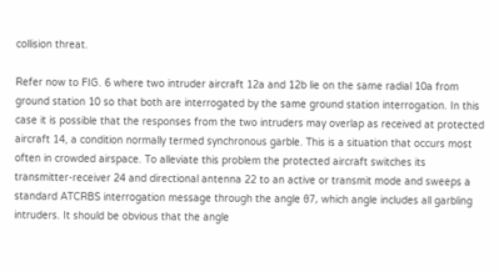collision threat.

Refer now to FIG. 6 where two intruder aircraft 12a and 12b lie on the same radial 10a from ground station 10 so that both are interrogated by the same ground station interrogation. In this case it is possible that the responses from the two intruders may overlap as received at protected aircraft 14, a condition normally termed synchronous garble. This is a situation that occurs most often in crowded airspace. To alleviate this problem the protected aircraft switches its transmitter-receiver 24 and directional antenna 22 to an active or transmit mode and sweeps a standard ATCRBS interrogation message through the angle θ7, which angle includes all garbling intruders. It should be obvious that the angle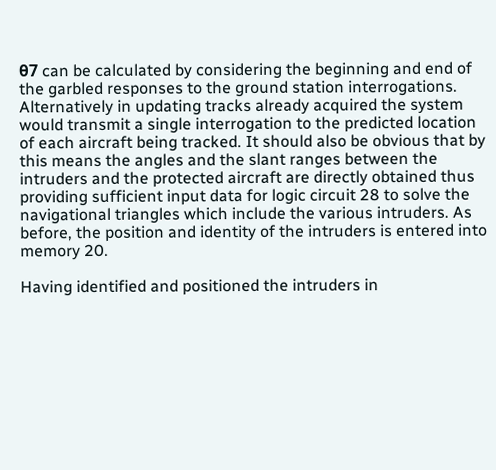θ7 can be calculated by considering the beginning and end of the garbled responses to the ground station interrogations. Alternatively in updating tracks already acquired the system would transmit a single interrogation to the predicted location of each aircraft being tracked. It should also be obvious that by this means the angles and the slant ranges between the intruders and the protected aircraft are directly obtained thus providing sufficient input data for logic circuit 28 to solve the navigational triangles which include the various intruders. As before, the position and identity of the intruders is entered into memory 20.

Having identified and positioned the intruders in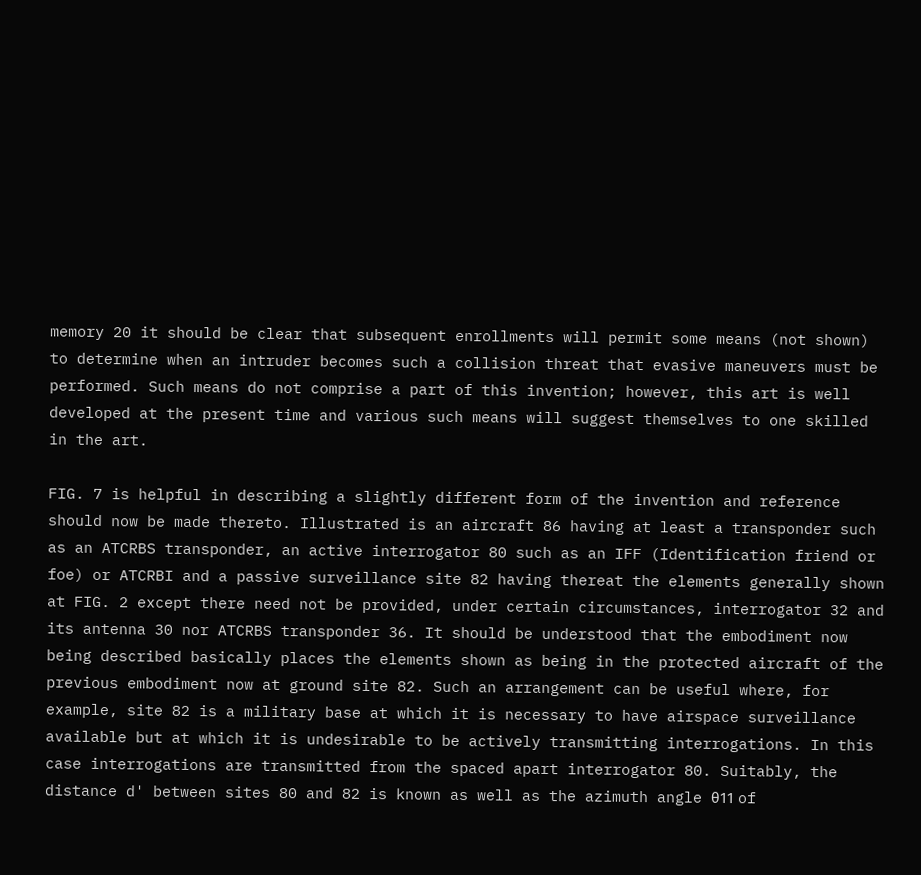memory 20 it should be clear that subsequent enrollments will permit some means (not shown) to determine when an intruder becomes such a collision threat that evasive maneuvers must be performed. Such means do not comprise a part of this invention; however, this art is well developed at the present time and various such means will suggest themselves to one skilled in the art.

FIG. 7 is helpful in describing a slightly different form of the invention and reference should now be made thereto. Illustrated is an aircraft 86 having at least a transponder such as an ATCRBS transponder, an active interrogator 80 such as an IFF (Identification friend or foe) or ATCRBI and a passive surveillance site 82 having thereat the elements generally shown at FIG. 2 except there need not be provided, under certain circumstances, interrogator 32 and its antenna 30 nor ATCRBS transponder 36. It should be understood that the embodiment now being described basically places the elements shown as being in the protected aircraft of the previous embodiment now at ground site 82. Such an arrangement can be useful where, for example, site 82 is a military base at which it is necessary to have airspace surveillance available but at which it is undesirable to be actively transmitting interrogations. In this case interrogations are transmitted from the spaced apart interrogator 80. Suitably, the distance d' between sites 80 and 82 is known as well as the azimuth angle θ11 of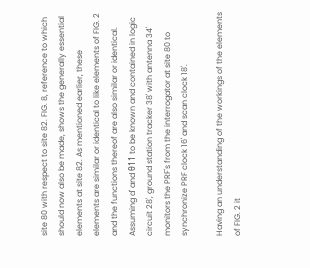site 80 with respect to site 82. FIG. 8, reference to which should now also be made, shows the generally essential elements at site 82. As mentioned earlier, these elements are similar or identical to like elements of FIG. 2 and the functions thereof are also similar or identical. Assuming d' and θ11 to be known and contained in logic circuit 28', ground station tracker 38' with antenna 34' monitors the PRF's from the interrogator at site 80 to synchronize PRF clock 16' and scan clock 18'.

Having an understanding of the workings of the elements of FIG. 2 it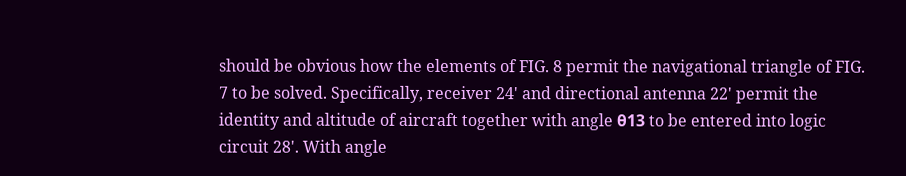should be obvious how the elements of FIG. 8 permit the navigational triangle of FIG. 7 to be solved. Specifically, receiver 24' and directional antenna 22' permit the identity and altitude of aircraft together with angle θ13 to be entered into logic circuit 28'. With angle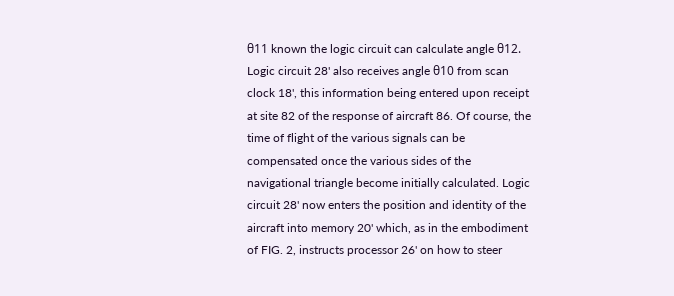θ11 known the logic circuit can calculate angle θ12. Logic circuit 28' also receives angle θ10 from scan clock 18', this information being entered upon receipt at site 82 of the response of aircraft 86. Of course, the time of flight of the various signals can be compensated once the various sides of the navigational triangle become initially calculated. Logic circuit 28' now enters the position and identity of the aircraft into memory 20' which, as in the embodiment of FIG. 2, instructs processor 26' on how to steer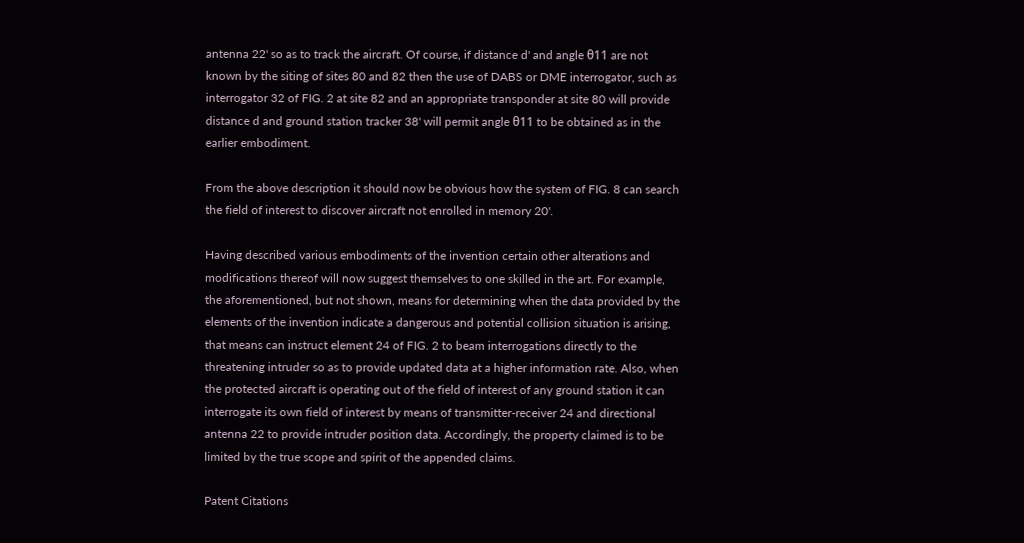antenna 22' so as to track the aircraft. Of course, if distance d' and angle θ11 are not known by the siting of sites 80 and 82 then the use of DABS or DME interrogator, such as interrogator 32 of FIG. 2 at site 82 and an appropriate transponder at site 80 will provide distance d and ground station tracker 38' will permit angle θ11 to be obtained as in the earlier embodiment.

From the above description it should now be obvious how the system of FIG. 8 can search the field of interest to discover aircraft not enrolled in memory 20'.

Having described various embodiments of the invention certain other alterations and modifications thereof will now suggest themselves to one skilled in the art. For example, the aforementioned, but not shown, means for determining when the data provided by the elements of the invention indicate a dangerous and potential collision situation is arising, that means can instruct element 24 of FIG. 2 to beam interrogations directly to the threatening intruder so as to provide updated data at a higher information rate. Also, when the protected aircraft is operating out of the field of interest of any ground station it can interrogate its own field of interest by means of transmitter-receiver 24 and directional antenna 22 to provide intruder position data. Accordingly, the property claimed is to be limited by the true scope and spirit of the appended claims.

Patent Citations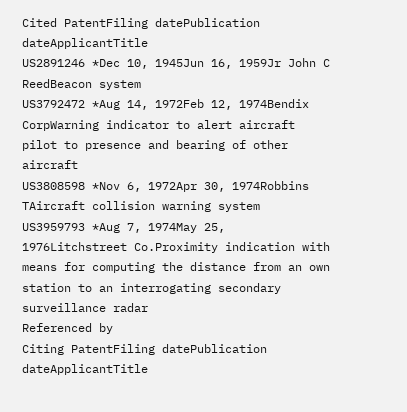Cited PatentFiling datePublication dateApplicantTitle
US2891246 *Dec 10, 1945Jun 16, 1959Jr John C ReedBeacon system
US3792472 *Aug 14, 1972Feb 12, 1974Bendix CorpWarning indicator to alert aircraft pilot to presence and bearing of other aircraft
US3808598 *Nov 6, 1972Apr 30, 1974Robbins TAircraft collision warning system
US3959793 *Aug 7, 1974May 25, 1976Litchstreet Co.Proximity indication with means for computing the distance from an own station to an interrogating secondary surveillance radar
Referenced by
Citing PatentFiling datePublication dateApplicantTitle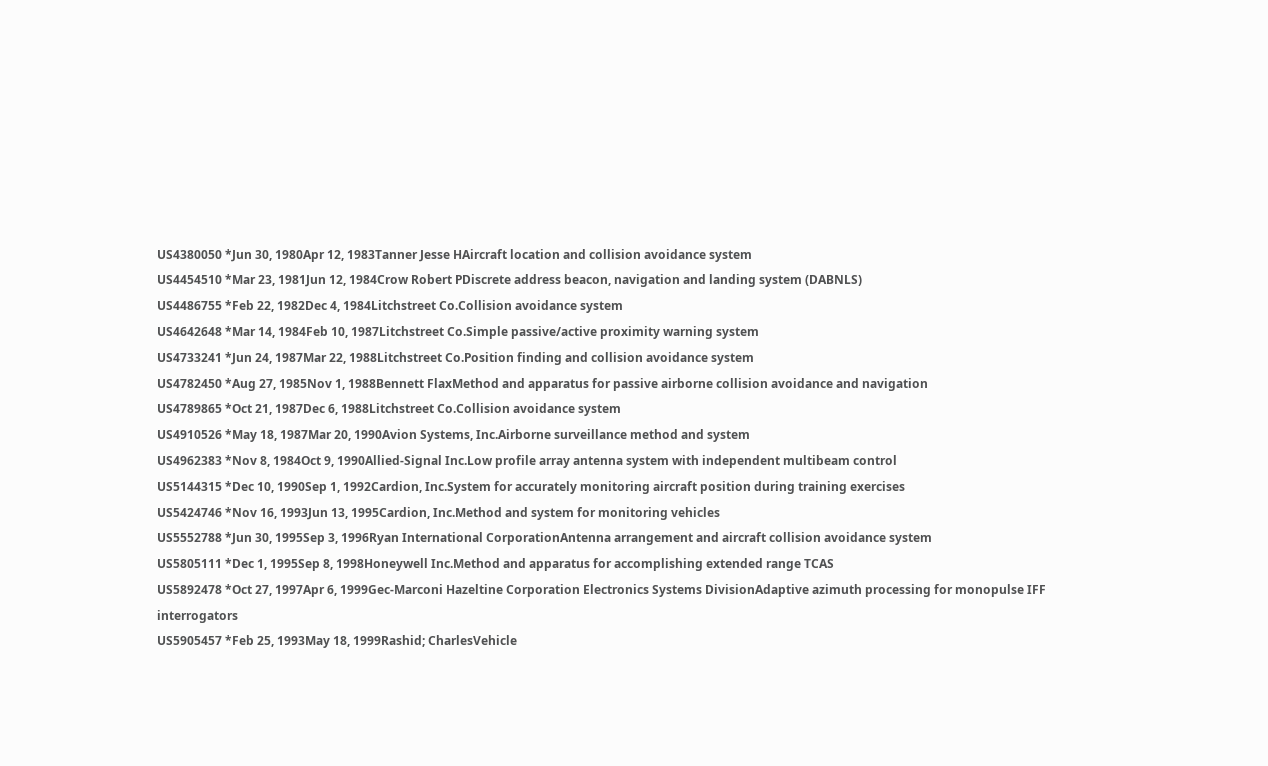US4380050 *Jun 30, 1980Apr 12, 1983Tanner Jesse HAircraft location and collision avoidance system
US4454510 *Mar 23, 1981Jun 12, 1984Crow Robert PDiscrete address beacon, navigation and landing system (DABNLS)
US4486755 *Feb 22, 1982Dec 4, 1984Litchstreet Co.Collision avoidance system
US4642648 *Mar 14, 1984Feb 10, 1987Litchstreet Co.Simple passive/active proximity warning system
US4733241 *Jun 24, 1987Mar 22, 1988Litchstreet Co.Position finding and collision avoidance system
US4782450 *Aug 27, 1985Nov 1, 1988Bennett FlaxMethod and apparatus for passive airborne collision avoidance and navigation
US4789865 *Oct 21, 1987Dec 6, 1988Litchstreet Co.Collision avoidance system
US4910526 *May 18, 1987Mar 20, 1990Avion Systems, Inc.Airborne surveillance method and system
US4962383 *Nov 8, 1984Oct 9, 1990Allied-Signal Inc.Low profile array antenna system with independent multibeam control
US5144315 *Dec 10, 1990Sep 1, 1992Cardion, Inc.System for accurately monitoring aircraft position during training exercises
US5424746 *Nov 16, 1993Jun 13, 1995Cardion, Inc.Method and system for monitoring vehicles
US5552788 *Jun 30, 1995Sep 3, 1996Ryan International CorporationAntenna arrangement and aircraft collision avoidance system
US5805111 *Dec 1, 1995Sep 8, 1998Honeywell Inc.Method and apparatus for accomplishing extended range TCAS
US5892478 *Oct 27, 1997Apr 6, 1999Gec-Marconi Hazeltine Corporation Electronics Systems DivisionAdaptive azimuth processing for monopulse IFF interrogators
US5905457 *Feb 25, 1993May 18, 1999Rashid; CharlesVehicle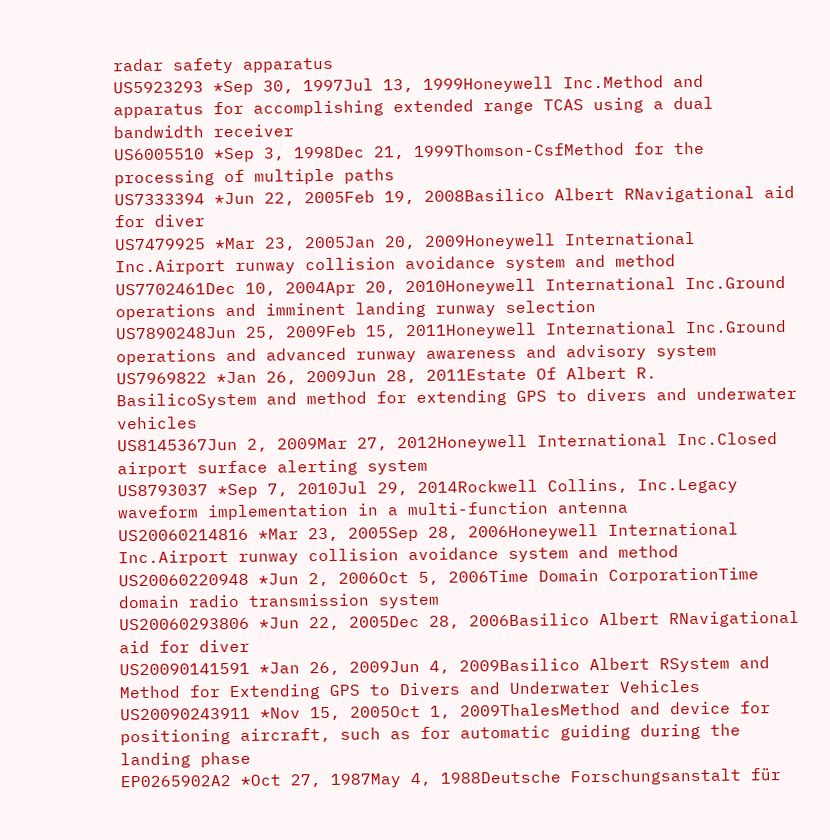radar safety apparatus
US5923293 *Sep 30, 1997Jul 13, 1999Honeywell Inc.Method and apparatus for accomplishing extended range TCAS using a dual bandwidth receiver
US6005510 *Sep 3, 1998Dec 21, 1999Thomson-CsfMethod for the processing of multiple paths
US7333394 *Jun 22, 2005Feb 19, 2008Basilico Albert RNavigational aid for diver
US7479925 *Mar 23, 2005Jan 20, 2009Honeywell International Inc.Airport runway collision avoidance system and method
US7702461Dec 10, 2004Apr 20, 2010Honeywell International Inc.Ground operations and imminent landing runway selection
US7890248Jun 25, 2009Feb 15, 2011Honeywell International Inc.Ground operations and advanced runway awareness and advisory system
US7969822 *Jan 26, 2009Jun 28, 2011Estate Of Albert R. BasilicoSystem and method for extending GPS to divers and underwater vehicles
US8145367Jun 2, 2009Mar 27, 2012Honeywell International Inc.Closed airport surface alerting system
US8793037 *Sep 7, 2010Jul 29, 2014Rockwell Collins, Inc.Legacy waveform implementation in a multi-function antenna
US20060214816 *Mar 23, 2005Sep 28, 2006Honeywell International Inc.Airport runway collision avoidance system and method
US20060220948 *Jun 2, 2006Oct 5, 2006Time Domain CorporationTime domain radio transmission system
US20060293806 *Jun 22, 2005Dec 28, 2006Basilico Albert RNavigational aid for diver
US20090141591 *Jan 26, 2009Jun 4, 2009Basilico Albert RSystem and Method for Extending GPS to Divers and Underwater Vehicles
US20090243911 *Nov 15, 2005Oct 1, 2009ThalesMethod and device for positioning aircraft, such as for automatic guiding during the landing phase
EP0265902A2 *Oct 27, 1987May 4, 1988Deutsche Forschungsanstalt für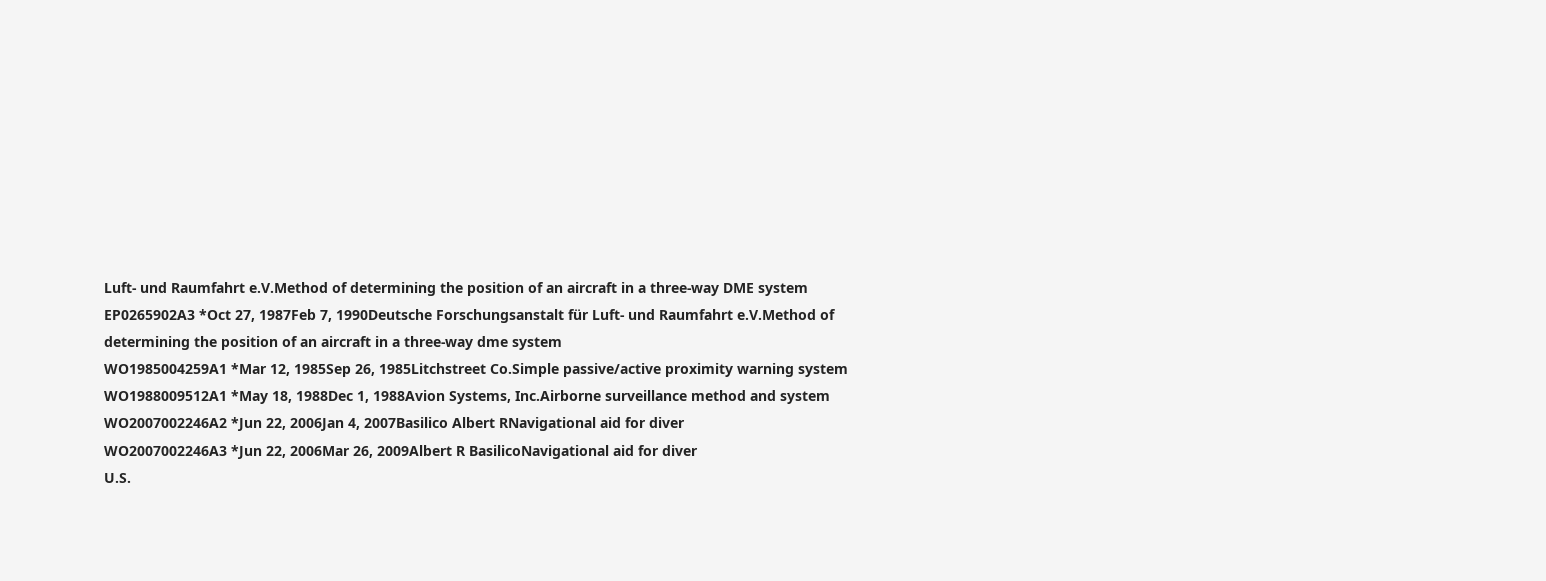Luft- und Raumfahrt e.V.Method of determining the position of an aircraft in a three-way DME system
EP0265902A3 *Oct 27, 1987Feb 7, 1990Deutsche Forschungsanstalt für Luft- und Raumfahrt e.V.Method of determining the position of an aircraft in a three-way dme system
WO1985004259A1 *Mar 12, 1985Sep 26, 1985Litchstreet Co.Simple passive/active proximity warning system
WO1988009512A1 *May 18, 1988Dec 1, 1988Avion Systems, Inc.Airborne surveillance method and system
WO2007002246A2 *Jun 22, 2006Jan 4, 2007Basilico Albert RNavigational aid for diver
WO2007002246A3 *Jun 22, 2006Mar 26, 2009Albert R BasilicoNavigational aid for diver
U.S.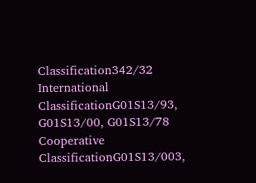Classification342/32
International ClassificationG01S13/93, G01S13/00, G01S13/78
Cooperative ClassificationG01S13/003,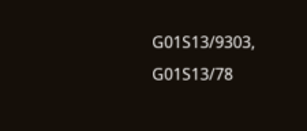G01S13/9303, G01S13/78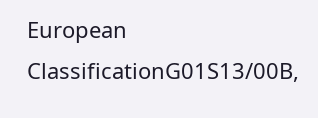European ClassificationG01S13/00B,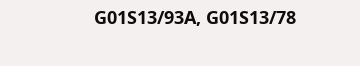G01S13/93A, G01S13/78